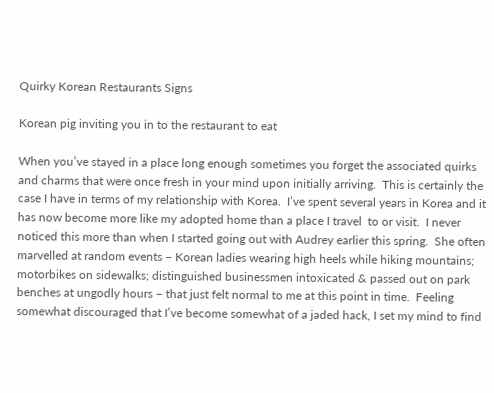Quirky Korean Restaurants Signs

Korean pig inviting you in to the restaurant to eat

When you’ve stayed in a place long enough sometimes you forget the associated quirks and charms that were once fresh in your mind upon initially arriving.  This is certainly the case I have in terms of my relationship with Korea.  I’ve spent several years in Korea and it has now become more like my adopted home than a place I travel  to or visit.  I never noticed this more than when I started going out with Audrey earlier this spring.  She often marvelled at random events – Korean ladies wearing high heels while hiking mountains; motorbikes on sidewalks; distinguished businessmen intoxicated & passed out on park benches at ungodly hours – that just felt normal to me at this point in time.  Feeling somewhat discouraged that I’ve become somewhat of a jaded hack, I set my mind to find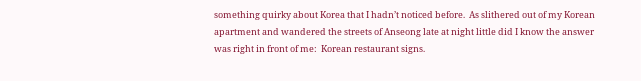something quirky about Korea that I hadn’t noticed before.  As slithered out of my Korean apartment and wandered the streets of Anseong late at night little did I know the answer was right in front of me:  Korean restaurant signs.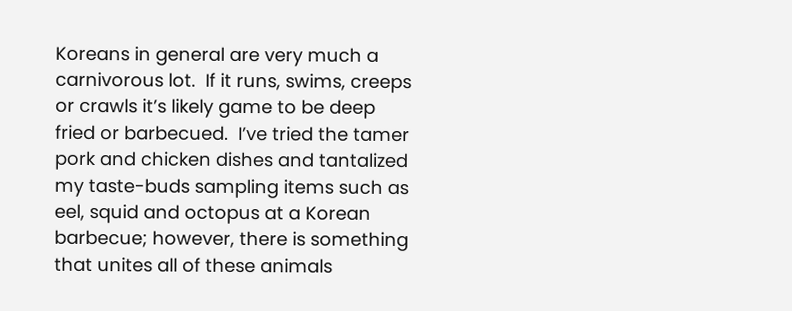Koreans in general are very much a carnivorous lot.  If it runs, swims, creeps or crawls it’s likely game to be deep fried or barbecued.  I’ve tried the tamer pork and chicken dishes and tantalized my taste-buds sampling items such as eel, squid and octopus at a Korean barbecue; however, there is something that unites all of these animals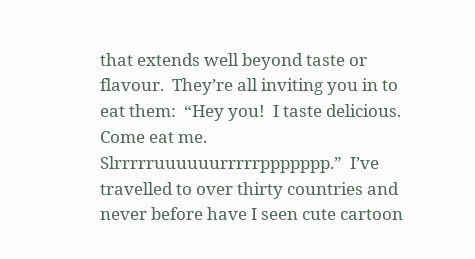that extends well beyond taste or flavour.  They’re all inviting you in to eat them:  “Hey you!  I taste delicious.  Come eat me.  Slrrrrruuuuuurrrrrppppppp.”  I’ve travelled to over thirty countries and never before have I seen cute cartoon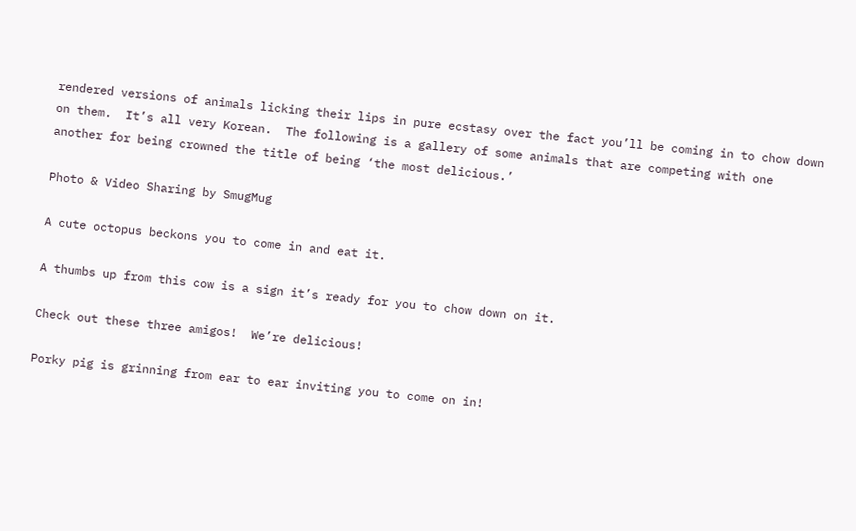rendered versions of animals licking their lips in pure ecstasy over the fact you’ll be coming in to chow down on them.  It’s all very Korean.  The following is a gallery of some animals that are competing with one another for being crowned the title of being ‘the most delicious.’

Photo & Video Sharing by SmugMug

A cute octopus beckons you to come in and eat it.

A thumbs up from this cow is a sign it’s ready for you to chow down on it.

Check out these three amigos!  We’re delicious!

Porky pig is grinning from ear to ear inviting you to come on in!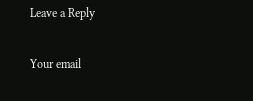Leave a Reply

Your email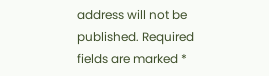address will not be published. Required fields are marked *